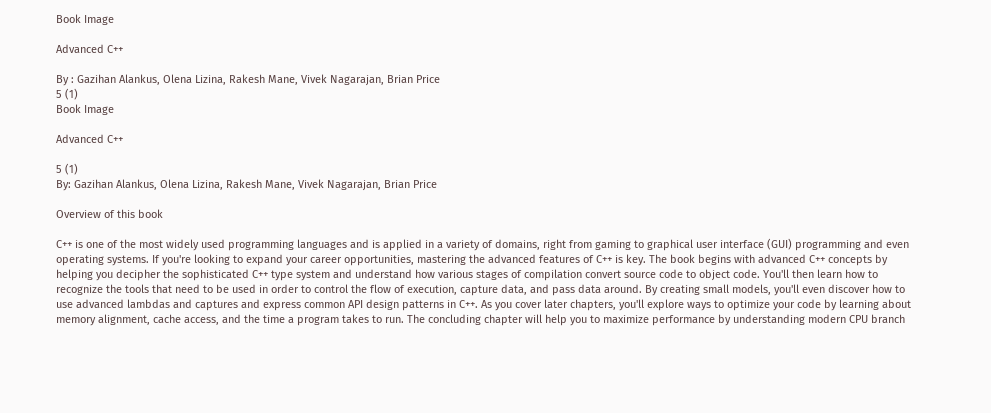Book Image

Advanced C++

By : Gazihan Alankus, Olena Lizina, Rakesh Mane, Vivek Nagarajan, Brian Price
5 (1)
Book Image

Advanced C++

5 (1)
By: Gazihan Alankus, Olena Lizina, Rakesh Mane, Vivek Nagarajan, Brian Price

Overview of this book

C++ is one of the most widely used programming languages and is applied in a variety of domains, right from gaming to graphical user interface (GUI) programming and even operating systems. If you're looking to expand your career opportunities, mastering the advanced features of C++ is key. The book begins with advanced C++ concepts by helping you decipher the sophisticated C++ type system and understand how various stages of compilation convert source code to object code. You'll then learn how to recognize the tools that need to be used in order to control the flow of execution, capture data, and pass data around. By creating small models, you'll even discover how to use advanced lambdas and captures and express common API design patterns in C++. As you cover later chapters, you'll explore ways to optimize your code by learning about memory alignment, cache access, and the time a program takes to run. The concluding chapter will help you to maximize performance by understanding modern CPU branch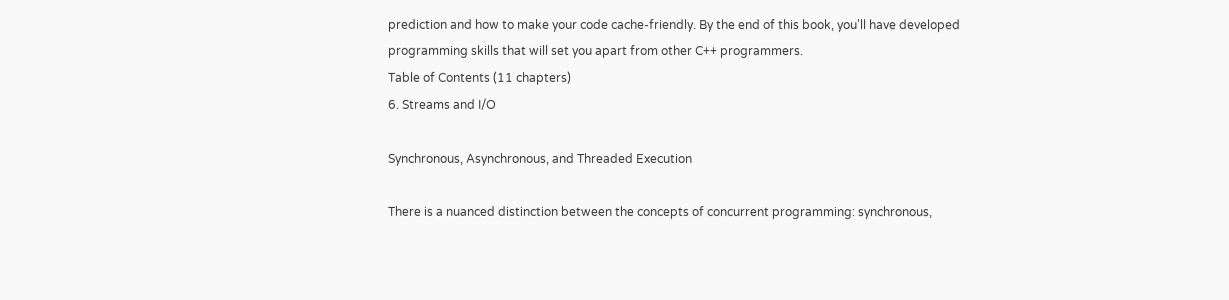prediction and how to make your code cache-friendly. By the end of this book, you'll have developed programming skills that will set you apart from other C++ programmers.
Table of Contents (11 chapters)
6. Streams and I/O

Synchronous, Asynchronous, and Threaded Execution

There is a nuanced distinction between the concepts of concurrent programming: synchronous,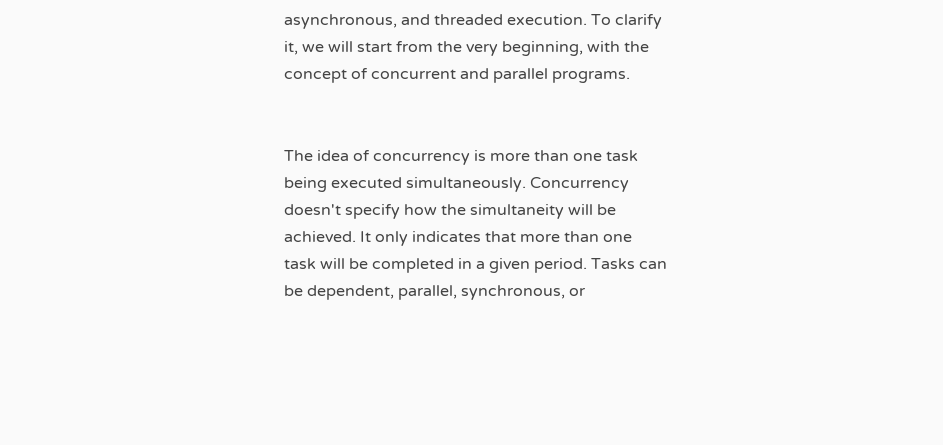asynchronous, and threaded execution. To clarify it, we will start from the very beginning, with the concept of concurrent and parallel programs.


The idea of concurrency is more than one task being executed simultaneously. Concurrency doesn't specify how the simultaneity will be achieved. It only indicates that more than one task will be completed in a given period. Tasks can be dependent, parallel, synchronous, or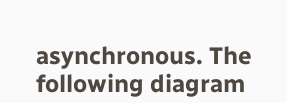asynchronous. The following diagram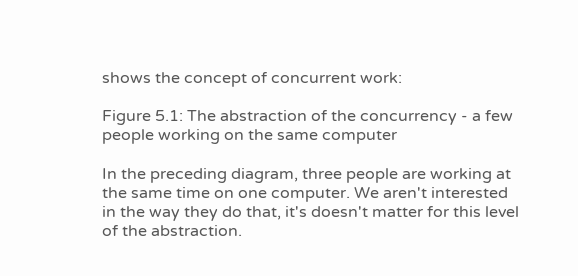shows the concept of concurrent work:

Figure 5.1: The abstraction of the concurrency - a few people working on the same computer

In the preceding diagram, three people are working at the same time on one computer. We aren't interested in the way they do that, it's doesn't matter for this level of the abstraction.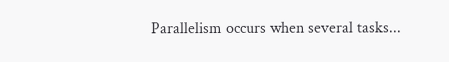Parallelism occurs when several tasks...